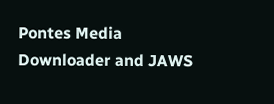Pontes Media Downloader and JAWS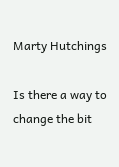Marty Hutchings

Is there a way to change the bit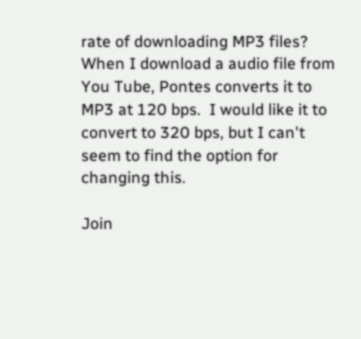rate of downloading MP3 files?  When I download a audio file from You Tube, Pontes converts it to MP3 at 120 bps.  I would like it to convert to 320 bps, but I can't seem to find the option for changing this.

Join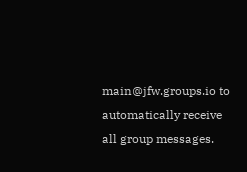main@jfw.groups.io to automatically receive all group messages.